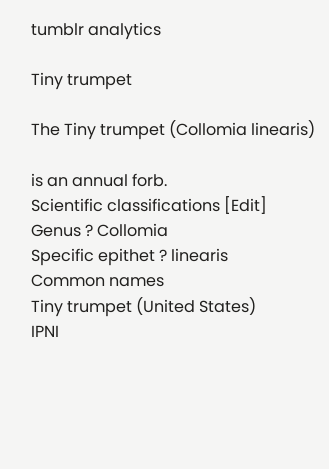tumblr analytics

Tiny trumpet

The Tiny trumpet (Collomia linearis)

is an annual forb.
Scientific classifications [Edit]
Genus ? Collomia
Specific epithet ? linearis
Common names
Tiny trumpet (United States)
IPNI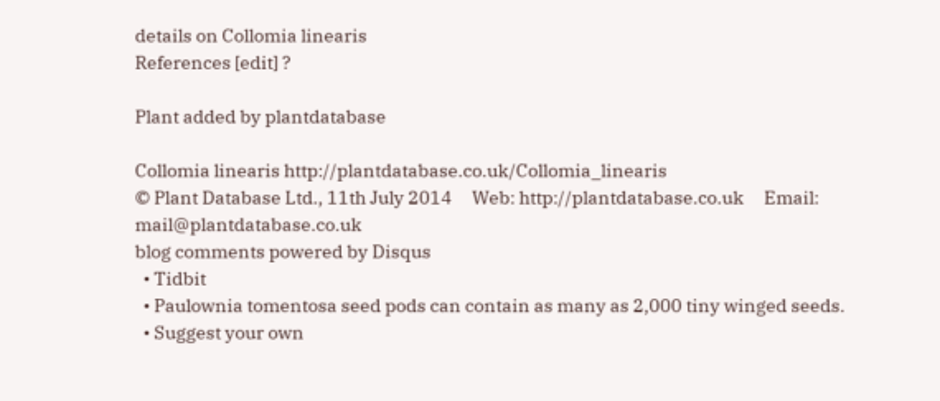details on Collomia linearis
References [edit] ?

Plant added by plantdatabase

Collomia linearis http://plantdatabase.co.uk/Collomia_linearis
© Plant Database Ltd., 11th July 2014     Web: http://plantdatabase.co.uk     Email: mail@plantdatabase.co.uk
blog comments powered by Disqus
  • Tidbit
  • Paulownia tomentosa seed pods can contain as many as 2,000 tiny winged seeds.
  • Suggest your own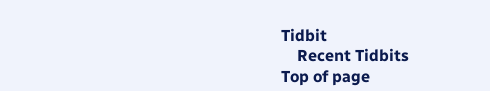Tidbit
    Recent Tidbits
Top of page